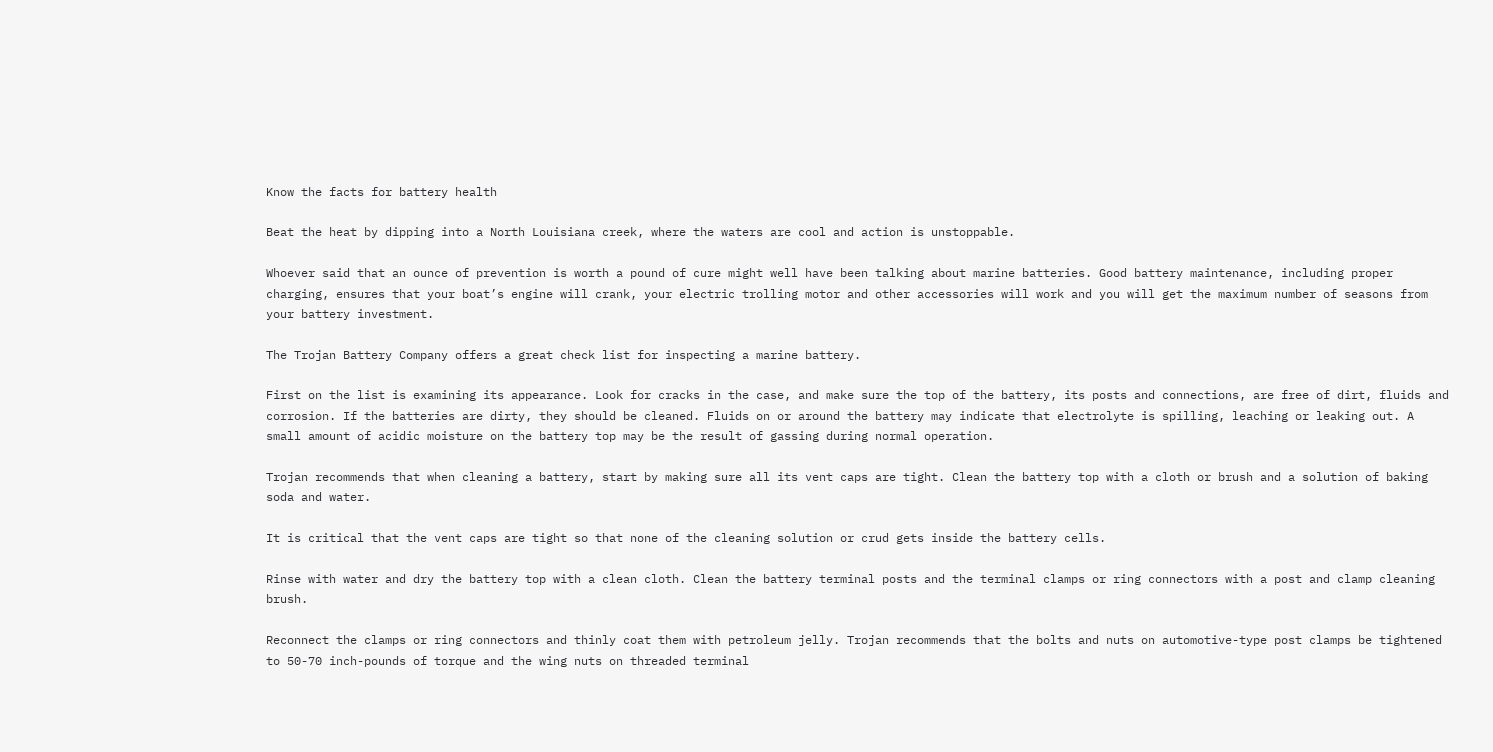Know the facts for battery health

Beat the heat by dipping into a North Louisiana creek, where the waters are cool and action is unstoppable.

Whoever said that an ounce of prevention is worth a pound of cure might well have been talking about marine batteries. Good battery maintenance, including proper charging, ensures that your boat’s engine will crank, your electric trolling motor and other accessories will work and you will get the maximum number of seasons from your battery investment.

The Trojan Battery Company offers a great check list for inspecting a marine battery.

First on the list is examining its appearance. Look for cracks in the case, and make sure the top of the battery, its posts and connections, are free of dirt, fluids and corrosion. If the batteries are dirty, they should be cleaned. Fluids on or around the battery may indicate that electrolyte is spilling, leaching or leaking out. A small amount of acidic moisture on the battery top may be the result of gassing during normal operation.

Trojan recommends that when cleaning a battery, start by making sure all its vent caps are tight. Clean the battery top with a cloth or brush and a solution of baking soda and water.

It is critical that the vent caps are tight so that none of the cleaning solution or crud gets inside the battery cells.

Rinse with water and dry the battery top with a clean cloth. Clean the battery terminal posts and the terminal clamps or ring connectors with a post and clamp cleaning brush.

Reconnect the clamps or ring connectors and thinly coat them with petroleum jelly. Trojan recommends that the bolts and nuts on automotive-type post clamps be tightened to 50-70 inch-pounds of torque and the wing nuts on threaded terminal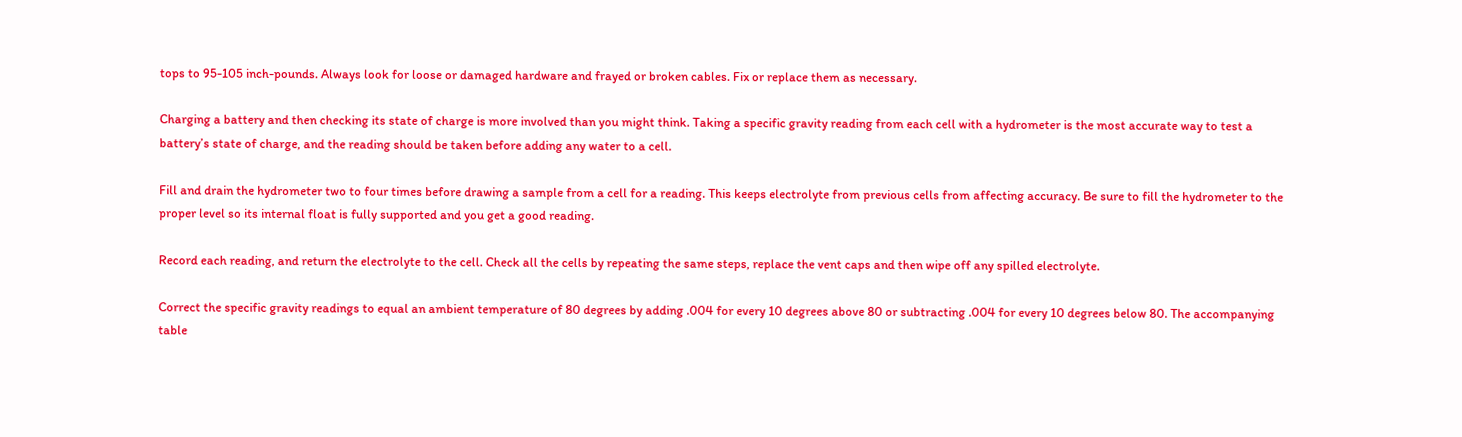tops to 95-105 inch-pounds. Always look for loose or damaged hardware and frayed or broken cables. Fix or replace them as necessary.

Charging a battery and then checking its state of charge is more involved than you might think. Taking a specific gravity reading from each cell with a hydrometer is the most accurate way to test a battery’s state of charge, and the reading should be taken before adding any water to a cell.

Fill and drain the hydrometer two to four times before drawing a sample from a cell for a reading. This keeps electrolyte from previous cells from affecting accuracy. Be sure to fill the hydrometer to the proper level so its internal float is fully supported and you get a good reading.

Record each reading, and return the electrolyte to the cell. Check all the cells by repeating the same steps, replace the vent caps and then wipe off any spilled electrolyte.

Correct the specific gravity readings to equal an ambient temperature of 80 degrees by adding .004 for every 10 degrees above 80 or subtracting .004 for every 10 degrees below 80. The accompanying table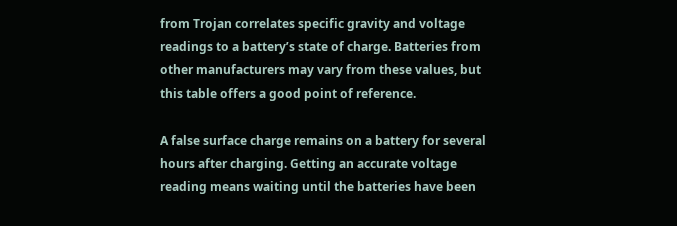from Trojan correlates specific gravity and voltage readings to a battery’s state of charge. Batteries from other manufacturers may vary from these values, but this table offers a good point of reference.

A false surface charge remains on a battery for several hours after charging. Getting an accurate voltage reading means waiting until the batteries have been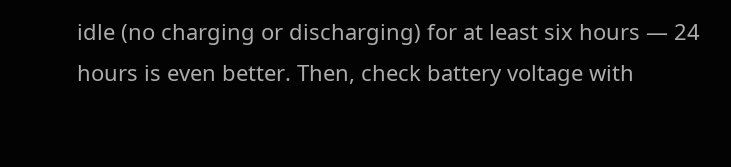idle (no charging or discharging) for at least six hours — 24 hours is even better. Then, check battery voltage with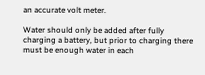an accurate volt meter.

Water should only be added after fully charging a battery, but prior to charging there must be enough water in each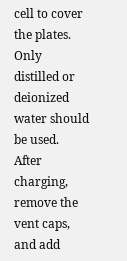cell to cover the plates. Only distilled or deionized water should be used. After charging, remove the vent caps, and add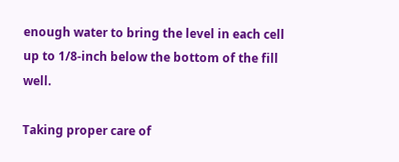enough water to bring the level in each cell up to 1/8-inch below the bottom of the fill well.

Taking proper care of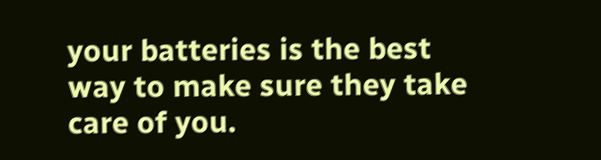your batteries is the best way to make sure they take care of you.